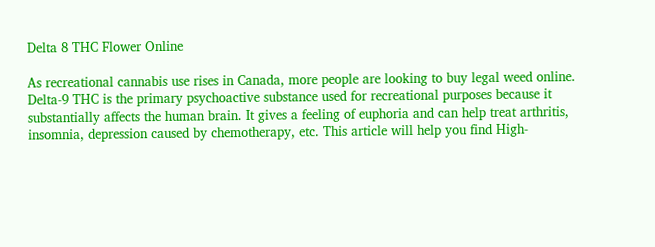Delta 8 THC Flower Online

As recreational cannabis use rises in Canada, more people are looking to buy legal weed online. Delta-9 THC is the primary psychoactive substance used for recreational purposes because it substantially affects the human brain. It gives a feeling of euphoria and can help treat arthritis, insomnia, depression caused by chemotherapy, etc. This article will help you find High-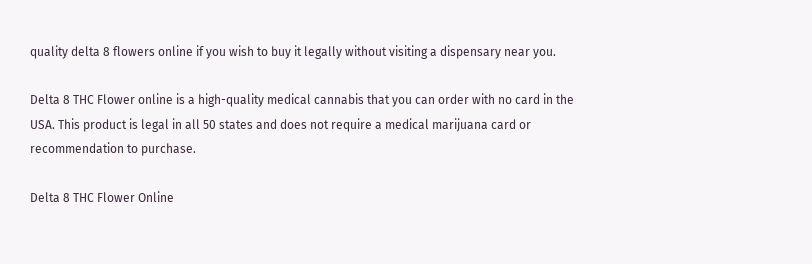quality delta 8 flowers online if you wish to buy it legally without visiting a dispensary near you.

Delta 8 THC Flower online is a high-quality medical cannabis that you can order with no card in the USA. This product is legal in all 50 states and does not require a medical marijuana card or recommendation to purchase.

Delta 8 THC Flower Online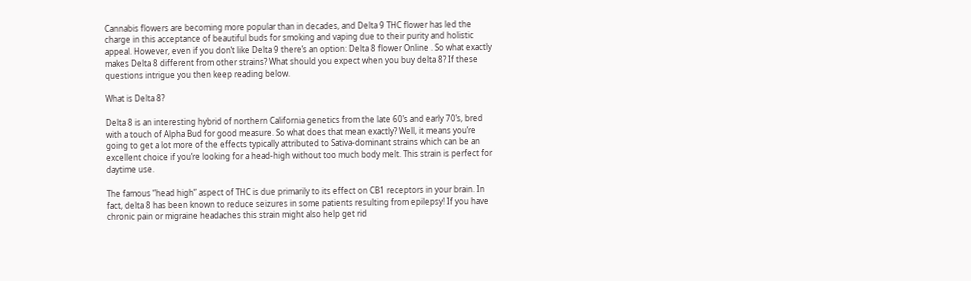Cannabis flowers are becoming more popular than in decades, and Delta 9 THC flower has led the charge in this acceptance of beautiful buds for smoking and vaping due to their purity and holistic appeal. However, even if you don’t like Delta 9 there’s an option: Delta 8 flower Online . So what exactly makes Delta 8 different from other strains? What should you expect when you buy delta 8? If these questions intrigue you then keep reading below.

What is Delta 8?

Delta 8 is an interesting hybrid of northern California genetics from the late 60’s and early 70’s, bred with a touch of Alpha Bud for good measure. So what does that mean exactly? Well, it means you’re going to get a lot more of the effects typically attributed to Sativa-dominant strains which can be an excellent choice if you’re looking for a head-high without too much body melt. This strain is perfect for daytime use.

The famous “head high” aspect of THC is due primarily to its effect on CB1 receptors in your brain. In fact, delta 8 has been known to reduce seizures in some patients resulting from epilepsy! If you have chronic pain or migraine headaches this strain might also help get rid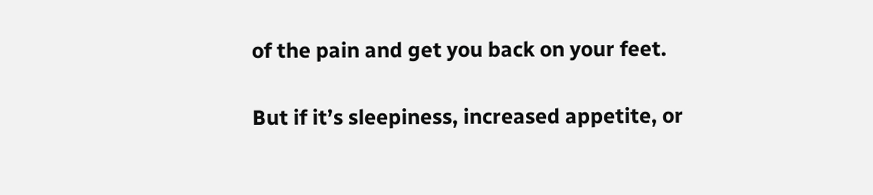of the pain and get you back on your feet.

But if it’s sleepiness, increased appetite, or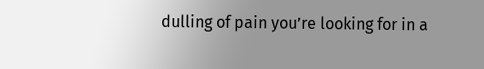dulling of pain you’re looking for in a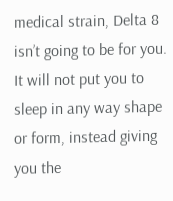medical strain, Delta 8 isn’t going to be for you. It will not put you to sleep in any way shape or form, instead giving you the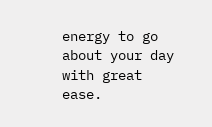energy to go about your day with great ease.